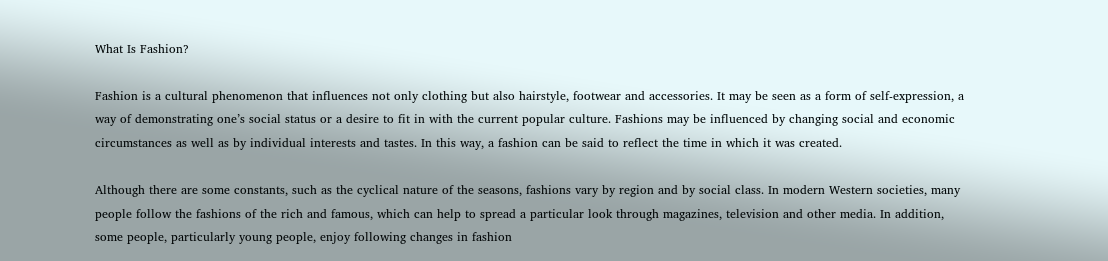What Is Fashion?

Fashion is a cultural phenomenon that influences not only clothing but also hairstyle, footwear and accessories. It may be seen as a form of self-expression, a way of demonstrating one’s social status or a desire to fit in with the current popular culture. Fashions may be influenced by changing social and economic circumstances as well as by individual interests and tastes. In this way, a fashion can be said to reflect the time in which it was created.

Although there are some constants, such as the cyclical nature of the seasons, fashions vary by region and by social class. In modern Western societies, many people follow the fashions of the rich and famous, which can help to spread a particular look through magazines, television and other media. In addition, some people, particularly young people, enjoy following changes in fashion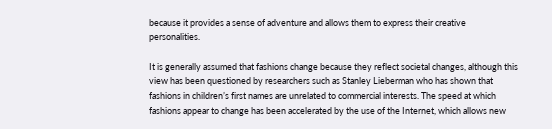because it provides a sense of adventure and allows them to express their creative personalities.

It is generally assumed that fashions change because they reflect societal changes, although this view has been questioned by researchers such as Stanley Lieberman who has shown that fashions in children’s first names are unrelated to commercial interests. The speed at which fashions appear to change has been accelerated by the use of the Internet, which allows new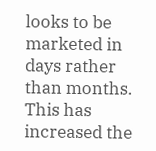looks to be marketed in days rather than months. This has increased the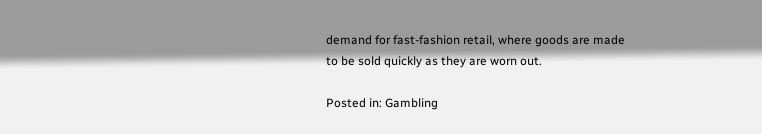demand for fast-fashion retail, where goods are made to be sold quickly as they are worn out.

Posted in: Gambling